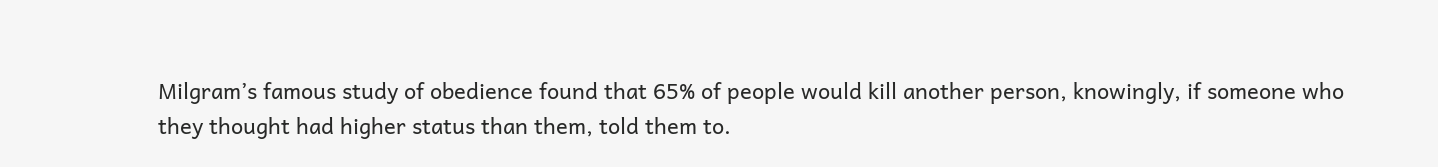Milgram’s famous study of obedience found that 65% of people would kill another person, knowingly, if someone who they thought had higher status than them, told them to.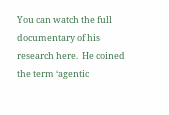You can watch the full documentary of his research here.  He coined the term ‘agentic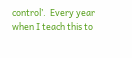control’.  Every year when I teach this to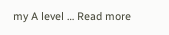my A level … Read more